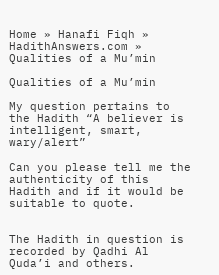Home » Hanafi Fiqh » HadithAnswers.com » Qualities of a Mu’min

Qualities of a Mu’min

My question pertains to the Hadith “A believer is intelligent, smart, wary/alert”

Can you please tell me the authenticity of this Hadith and if it would be suitable to quote.


The Hadith in question is recorded by Qadhi Al Quda’i and others.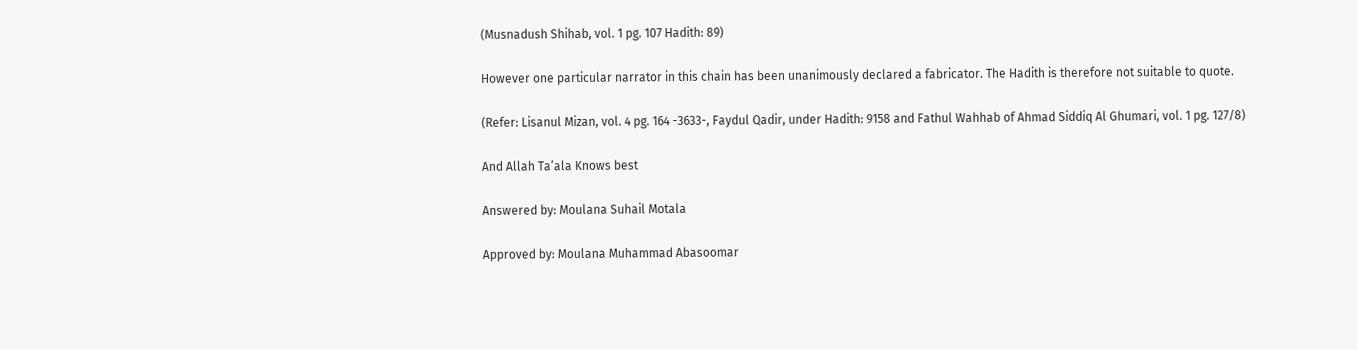(Musnadush Shihab, vol. 1 pg. 107 Hadith: 89)

However one particular narrator in this chain has been unanimously declared a fabricator. The Hadith is therefore not suitable to quote.

(Refer: Lisanul Mizan, vol. 4 pg. 164 -3633-, Faydul Qadir, under Hadith: 9158 and Fathul Wahhab of Ahmad Siddiq Al Ghumari, vol. 1 pg. 127/8)

And Allah Ta’ala Knows best

Answered by: Moulana Suhail Motala

Approved by: Moulana Muhammad Abasoomar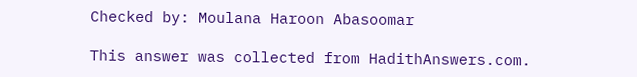Checked by: Moulana Haroon Abasoomar

This answer was collected from HadithAnswers.com.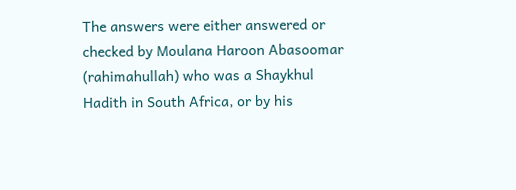The answers were either answered or checked by Moulana Haroon Abasoomar (rahimahullah) who was a Shaykhul Hadith in South Africa, or by his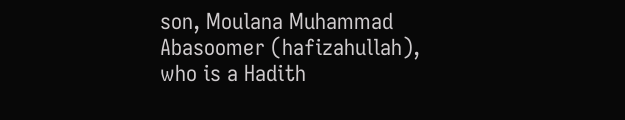son, Moulana Muhammad Abasoomer (hafizahullah), who is a Hadith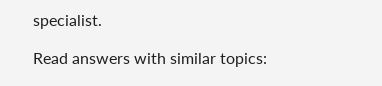specialist.

Read answers with similar topics: